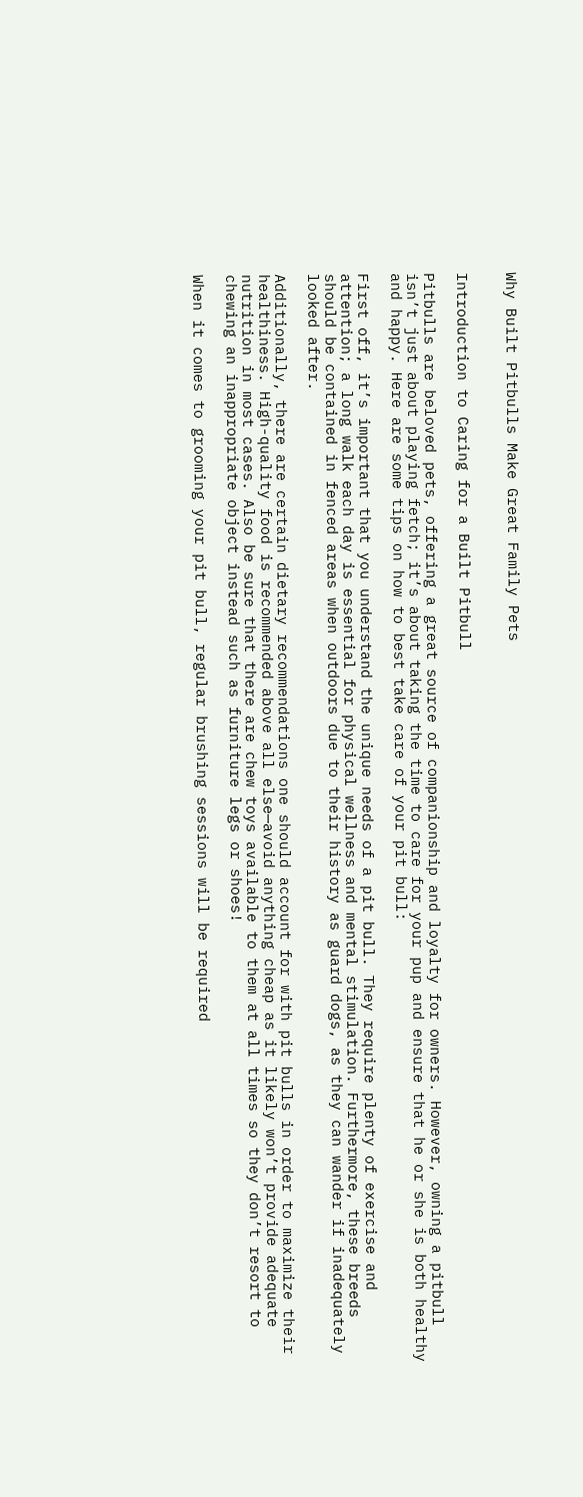Why Built Pitbulls Make Great Family Pets


Introduction to Caring for a Built Pitbull

Pitbulls are beloved pets, offering a great source of companionship and loyalty for owners. However, owning a pitbull isn’t just about playing fetch; it’s about taking the time to care for your pup and ensure that he or she is both healthy and happy. Here are some tips on how to best take care of your pit bull:

First off, it’s important that you understand the unique needs of a pit bull. They require plenty of exercise and attention; a long walk each day is essential for physical wellness and mental stimulation. Furthermore, these breeds should be contained in fenced areas when outdoors due to their history as guard dogs, as they can wander if inadequately looked after.

Additionally, there are certain dietary recommendations one should account for with pit bulls in order to maximize their healthiness. High-quality food is recommended above all else—avoid anything cheap as it likely won’t provide adequate nutrition in most cases. Also be sure that there are chew toys available to them at all times so they don’t resort to chewing an inappropriate object instead such as furniture legs or shoes!

When it comes to grooming your pit bull, regular brushing sessions will be required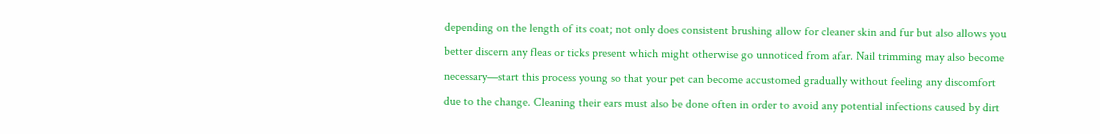depending on the length of its coat; not only does consistent brushing allow for cleaner skin and fur but also allows you better discern any fleas or ticks present which might otherwise go unnoticed from afar. Nail trimming may also become necessary—start this process young so that your pet can become accustomed gradually without feeling any discomfort due to the change. Cleaning their ears must also be done often in order to avoid any potential infections caused by dirt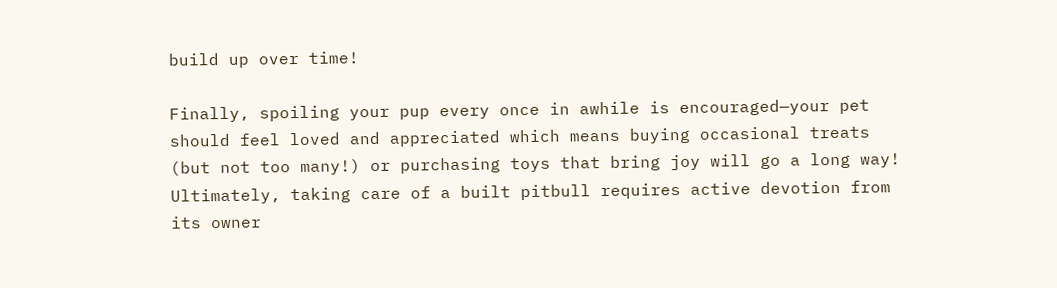build up over time!

Finally, spoiling your pup every once in awhile is encouraged—your pet should feel loved and appreciated which means buying occasional treats (but not too many!) or purchasing toys that bring joy will go a long way! Ultimately, taking care of a built pitbull requires active devotion from its owner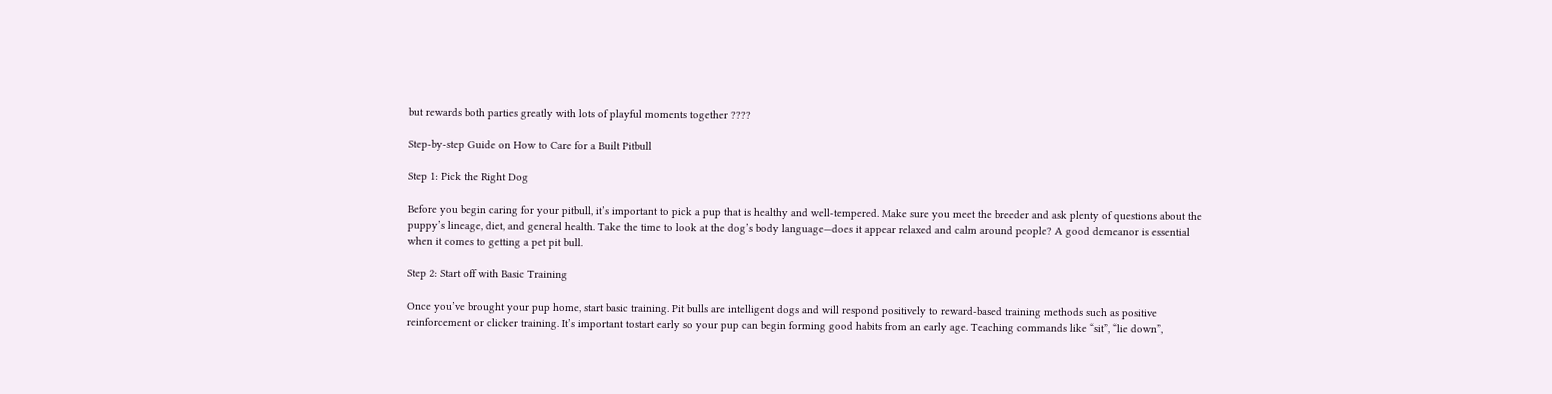but rewards both parties greatly with lots of playful moments together ????

Step-by-step Guide on How to Care for a Built Pitbull

Step 1: Pick the Right Dog

Before you begin caring for your pitbull, it’s important to pick a pup that is healthy and well-tempered. Make sure you meet the breeder and ask plenty of questions about the puppy’s lineage, diet, and general health. Take the time to look at the dog’s body language—does it appear relaxed and calm around people? A good demeanor is essential when it comes to getting a pet pit bull.

Step 2: Start off with Basic Training

Once you’ve brought your pup home, start basic training. Pit bulls are intelligent dogs and will respond positively to reward-based training methods such as positive reinforcement or clicker training. It’s important tostart early so your pup can begin forming good habits from an early age. Teaching commands like “sit”, “lie down”,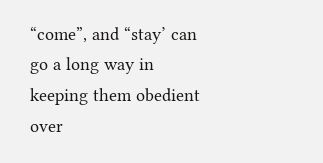“come”, and “stay’ can go a long way in keeping them obedient over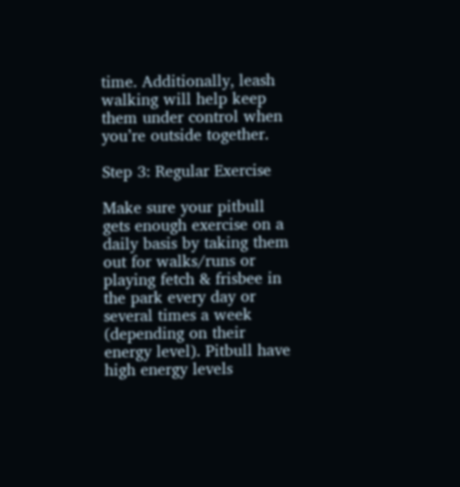time. Additionally, leash walking will help keep them under control when you’re outside together.

Step 3: Regular Exercise

Make sure your pitbull gets enough exercise on a daily basis by taking them out for walks/runs or playing fetch & frisbee in the park every day or several times a week (depending on their energy level). Pitbull have high energy levels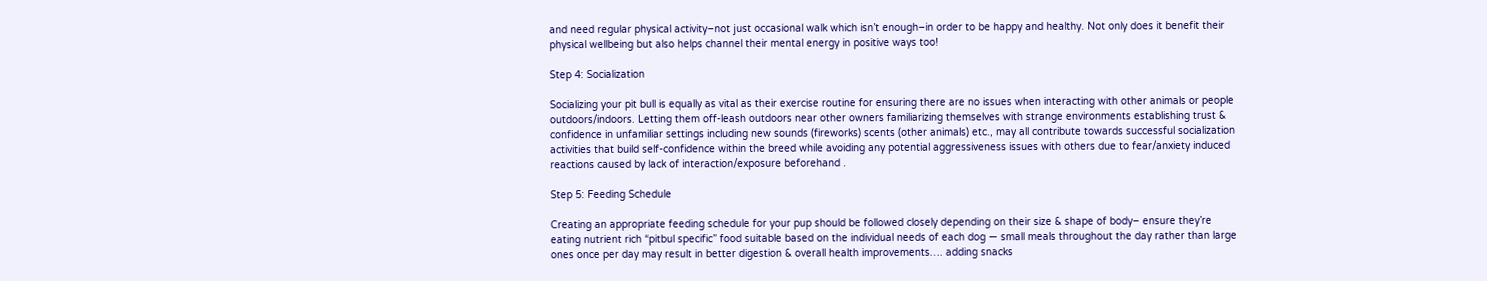and need regular physical activity–not just occasional walk which isn’t enough–in order to be happy and healthy. Not only does it benefit their physical wellbeing but also helps channel their mental energy in positive ways too!

Step 4: Socialization

Socializing your pit bull is equally as vital as their exercise routine for ensuring there are no issues when interacting with other animals or people outdoors/indoors. Letting them off-leash outdoors near other owners familiarizing themselves with strange environments establishing trust & confidence in unfamiliar settings including new sounds (fireworks) scents (other animals) etc., may all contribute towards successful socialization activities that build self-confidence within the breed while avoiding any potential aggressiveness issues with others due to fear/anxiety induced reactions caused by lack of interaction/exposure beforehand .

Step 5: Feeding Schedule

Creating an appropriate feeding schedule for your pup should be followed closely depending on their size & shape of body– ensure they’re eating nutrient rich “pitbul specific” food suitable based on the individual needs of each dog — small meals throughout the day rather than large ones once per day may result in better digestion & overall health improvements…. adding snacks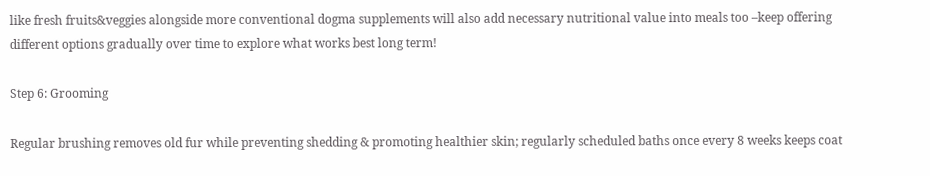like fresh fruits&veggies alongside more conventional dogma supplements will also add necessary nutritional value into meals too –keep offering different options gradually over time to explore what works best long term!

Step 6: Grooming

Regular brushing removes old fur while preventing shedding & promoting healthier skin; regularly scheduled baths once every 8 weeks keeps coat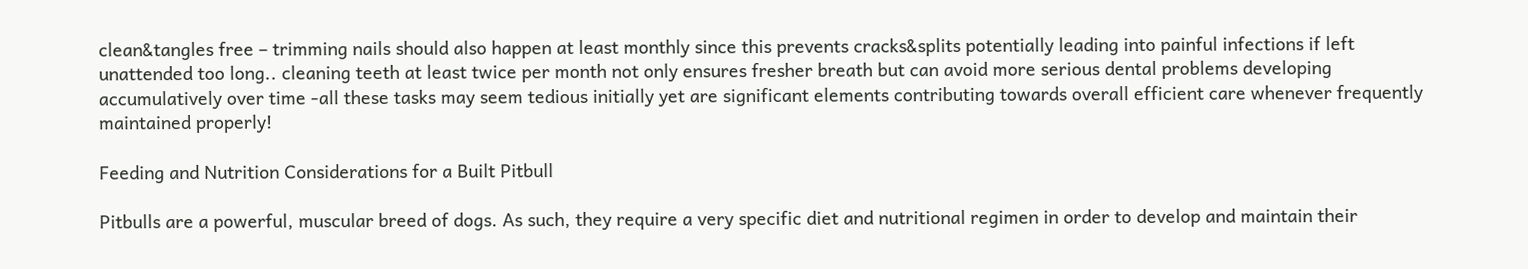clean&tangles free – trimming nails should also happen at least monthly since this prevents cracks&splits potentially leading into painful infections if left unattended too long.. cleaning teeth at least twice per month not only ensures fresher breath but can avoid more serious dental problems developing accumulatively over time -all these tasks may seem tedious initially yet are significant elements contributing towards overall efficient care whenever frequently maintained properly!

Feeding and Nutrition Considerations for a Built Pitbull

Pitbulls are a powerful, muscular breed of dogs. As such, they require a very specific diet and nutritional regimen in order to develop and maintain their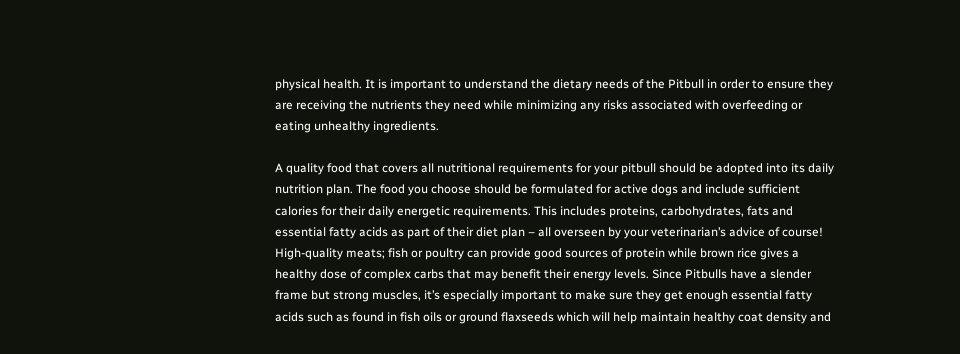physical health. It is important to understand the dietary needs of the Pitbull in order to ensure they are receiving the nutrients they need while minimizing any risks associated with overfeeding or eating unhealthy ingredients.

A quality food that covers all nutritional requirements for your pitbull should be adopted into its daily nutrition plan. The food you choose should be formulated for active dogs and include sufficient calories for their daily energetic requirements. This includes proteins, carbohydrates, fats and essential fatty acids as part of their diet plan – all overseen by your veterinarian’s advice of course! High-quality meats; fish or poultry can provide good sources of protein while brown rice gives a healthy dose of complex carbs that may benefit their energy levels. Since Pitbulls have a slender frame but strong muscles, it’s especially important to make sure they get enough essential fatty acids such as found in fish oils or ground flaxseeds which will help maintain healthy coat density and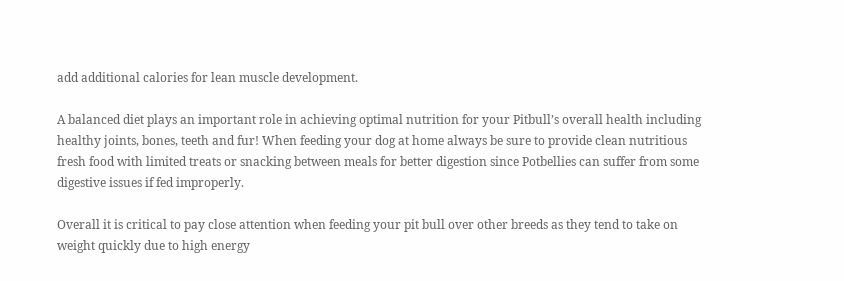add additional calories for lean muscle development.

A balanced diet plays an important role in achieving optimal nutrition for your Pitbull’s overall health including healthy joints, bones, teeth and fur! When feeding your dog at home always be sure to provide clean nutritious fresh food with limited treats or snacking between meals for better digestion since Potbellies can suffer from some digestive issues if fed improperly.

Overall it is critical to pay close attention when feeding your pit bull over other breeds as they tend to take on weight quickly due to high energy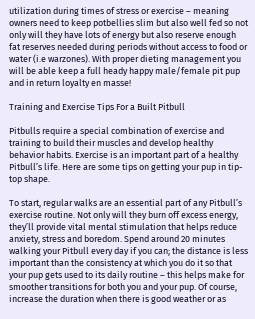utilization during times of stress or exercise – meaning owners need to keep potbellies slim but also well fed so not only will they have lots of energy but also reserve enough fat reserves needed during periods without access to food or water (i.e warzones). With proper dieting management you will be able keep a full heady happy male/female pit pup and in return loyalty en masse!

Training and Exercise Tips For a Built Pitbull

Pitbulls require a special combination of exercise and training to build their muscles and develop healthy behavior habits. Exercise is an important part of a healthy Pitbull’s life. Here are some tips on getting your pup in tip-top shape.

To start, regular walks are an essential part of any Pitbull’s exercise routine. Not only will they burn off excess energy, they’ll provide vital mental stimulation that helps reduce anxiety, stress and boredom. Spend around 20 minutes walking your Pitbull every day if you can; the distance is less important than the consistency at which you do it so that your pup gets used to its daily routine – this helps make for smoother transitions for both you and your pup. Of course, increase the duration when there is good weather or as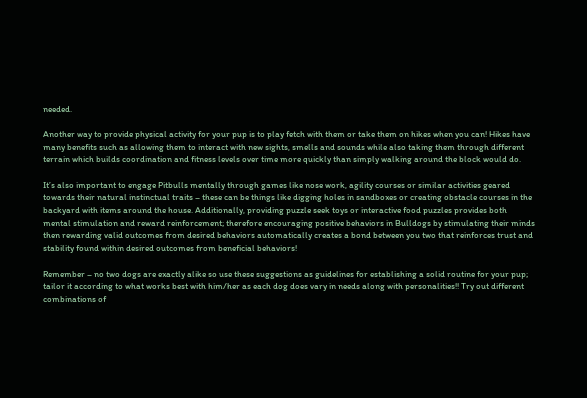needed.

Another way to provide physical activity for your pup is to play fetch with them or take them on hikes when you can! Hikes have many benefits such as allowing them to interact with new sights, smells and sounds while also taking them through different terrain which builds coordination and fitness levels over time more quickly than simply walking around the block would do.

It’s also important to engage Pitbulls mentally through games like nose work, agility courses or similar activities geared towards their natural instinctual traits – these can be things like digging holes in sandboxes or creating obstacle courses in the backyard with items around the house. Additionally, providing puzzle seek toys or interactive food puzzles provides both mental stimulation and reward reinforcement; therefore encouraging positive behaviors in Bulldogs by stimulating their minds then rewarding valid outcomes from desired behaviors automatically creates a bond between you two that reinforces trust and stability found within desired outcomes from beneficial behaviors!

Remember – no two dogs are exactly alike so use these suggestions as guidelines for establishing a solid routine for your pup; tailor it according to what works best with him/her as each dog does vary in needs along with personalities!! Try out different combinations of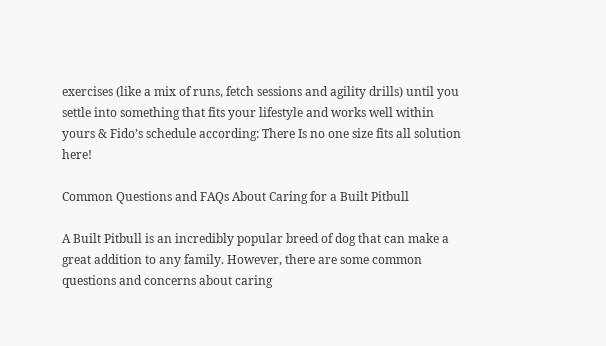exercises (like a mix of runs, fetch sessions and agility drills) until you settle into something that fits your lifestyle and works well within yours & Fido’s schedule according: There Is no one size fits all solution here!

Common Questions and FAQs About Caring for a Built Pitbull

A Built Pitbull is an incredibly popular breed of dog that can make a great addition to any family. However, there are some common questions and concerns about caring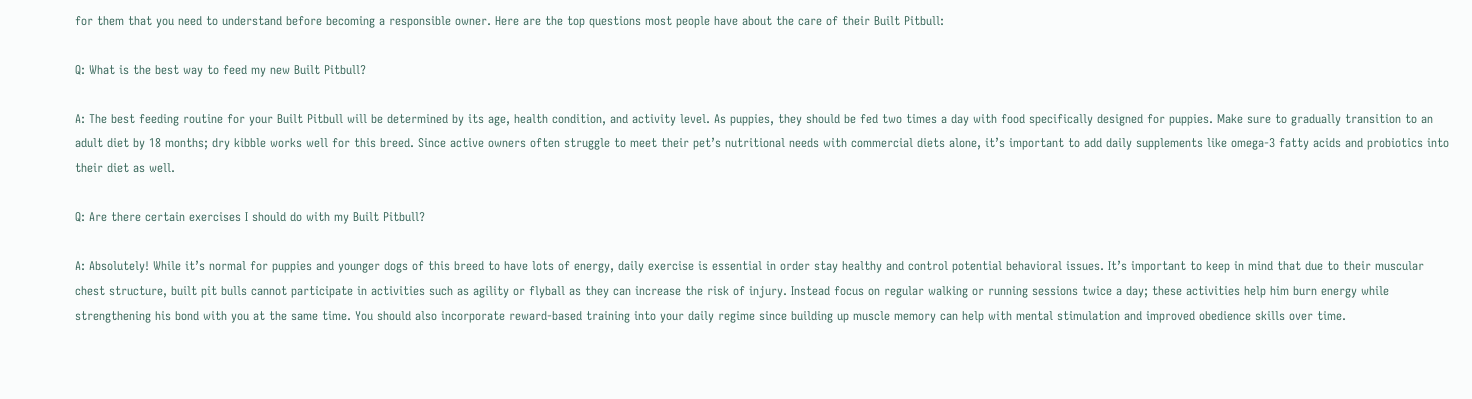for them that you need to understand before becoming a responsible owner. Here are the top questions most people have about the care of their Built Pitbull:

Q: What is the best way to feed my new Built Pitbull?

A: The best feeding routine for your Built Pitbull will be determined by its age, health condition, and activity level. As puppies, they should be fed two times a day with food specifically designed for puppies. Make sure to gradually transition to an adult diet by 18 months; dry kibble works well for this breed. Since active owners often struggle to meet their pet’s nutritional needs with commercial diets alone, it’s important to add daily supplements like omega-3 fatty acids and probiotics into their diet as well.

Q: Are there certain exercises I should do with my Built Pitbull?

A: Absolutely! While it’s normal for puppies and younger dogs of this breed to have lots of energy, daily exercise is essential in order stay healthy and control potential behavioral issues. It’s important to keep in mind that due to their muscular chest structure, built pit bulls cannot participate in activities such as agility or flyball as they can increase the risk of injury. Instead focus on regular walking or running sessions twice a day; these activities help him burn energy while strengthening his bond with you at the same time. You should also incorporate reward-based training into your daily regime since building up muscle memory can help with mental stimulation and improved obedience skills over time.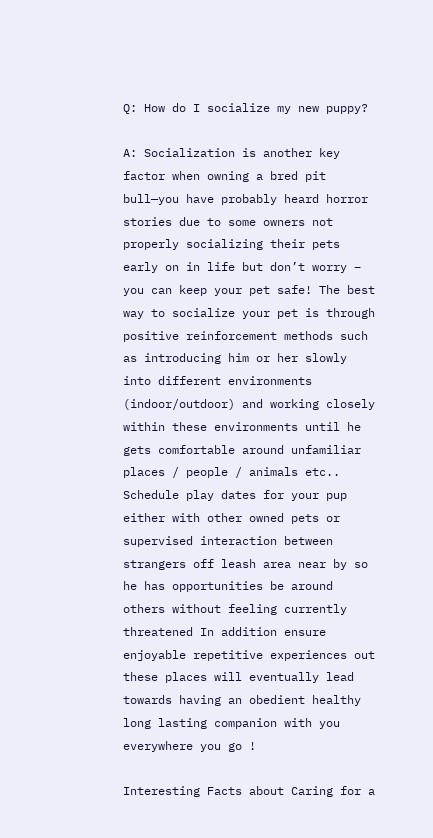Q: How do I socialize my new puppy?

A: Socialization is another key factor when owning a bred pit bull—you have probably heard horror stories due to some owners not properly socializing their pets early on in life but don’t worry – you can keep your pet safe! The best way to socialize your pet is through positive reinforcement methods such as introducing him or her slowly into different environments (indoor/outdoor) and working closely within these environments until he gets comfortable around unfamiliar places / people / animals etc.. Schedule play dates for your pup either with other owned pets or supervised interaction between strangers off leash area near by so he has opportunities be around others without feeling currently threatened In addition ensure enjoyable repetitive experiences out these places will eventually lead towards having an obedient healthy long lasting companion with you everywhere you go !

Interesting Facts about Caring for a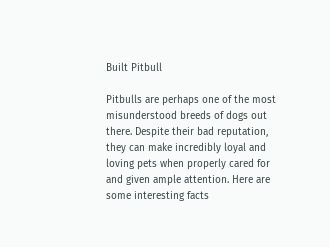Built Pitbull

Pitbulls are perhaps one of the most misunderstood breeds of dogs out there. Despite their bad reputation, they can make incredibly loyal and loving pets when properly cared for and given ample attention. Here are some interesting facts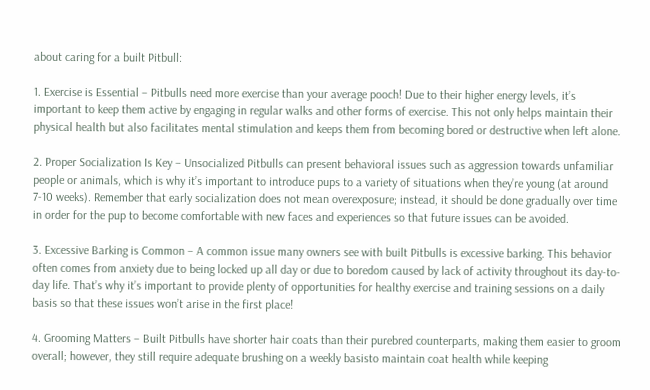about caring for a built Pitbull:

1. Exercise is Essential – Pitbulls need more exercise than your average pooch! Due to their higher energy levels, it’s important to keep them active by engaging in regular walks and other forms of exercise. This not only helps maintain their physical health but also facilitates mental stimulation and keeps them from becoming bored or destructive when left alone.

2. Proper Socialization Is Key – Unsocialized Pitbulls can present behavioral issues such as aggression towards unfamiliar people or animals, which is why it’s important to introduce pups to a variety of situations when they’re young (at around 7-10 weeks). Remember that early socialization does not mean overexposure; instead, it should be done gradually over time in order for the pup to become comfortable with new faces and experiences so that future issues can be avoided.

3. Excessive Barking is Common – A common issue many owners see with built Pitbulls is excessive barking. This behavior often comes from anxiety due to being locked up all day or due to boredom caused by lack of activity throughout its day-to-day life. That’s why it’s important to provide plenty of opportunities for healthy exercise and training sessions on a daily basis so that these issues won’t arise in the first place!

4. Grooming Matters – Built Pitbulls have shorter hair coats than their purebred counterparts, making them easier to groom overall; however, they still require adequate brushing on a weekly basisto maintain coat health while keeping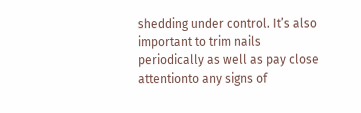shedding under control. It’s also important to trim nails periodically as well as pay close attentionto any signs of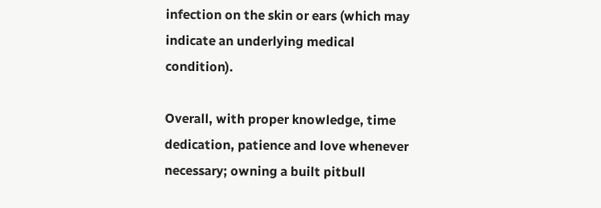infection on the skin or ears (which may indicate an underlying medical condition).

Overall, with proper knowledge, time dedication, patience and love whenever necessary; owning a built pitbull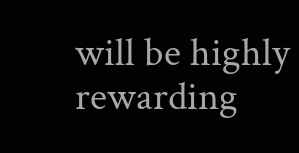will be highly rewarding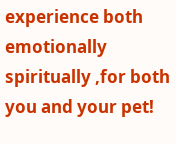experience both emotionally spiritually ,for both you and your pet!